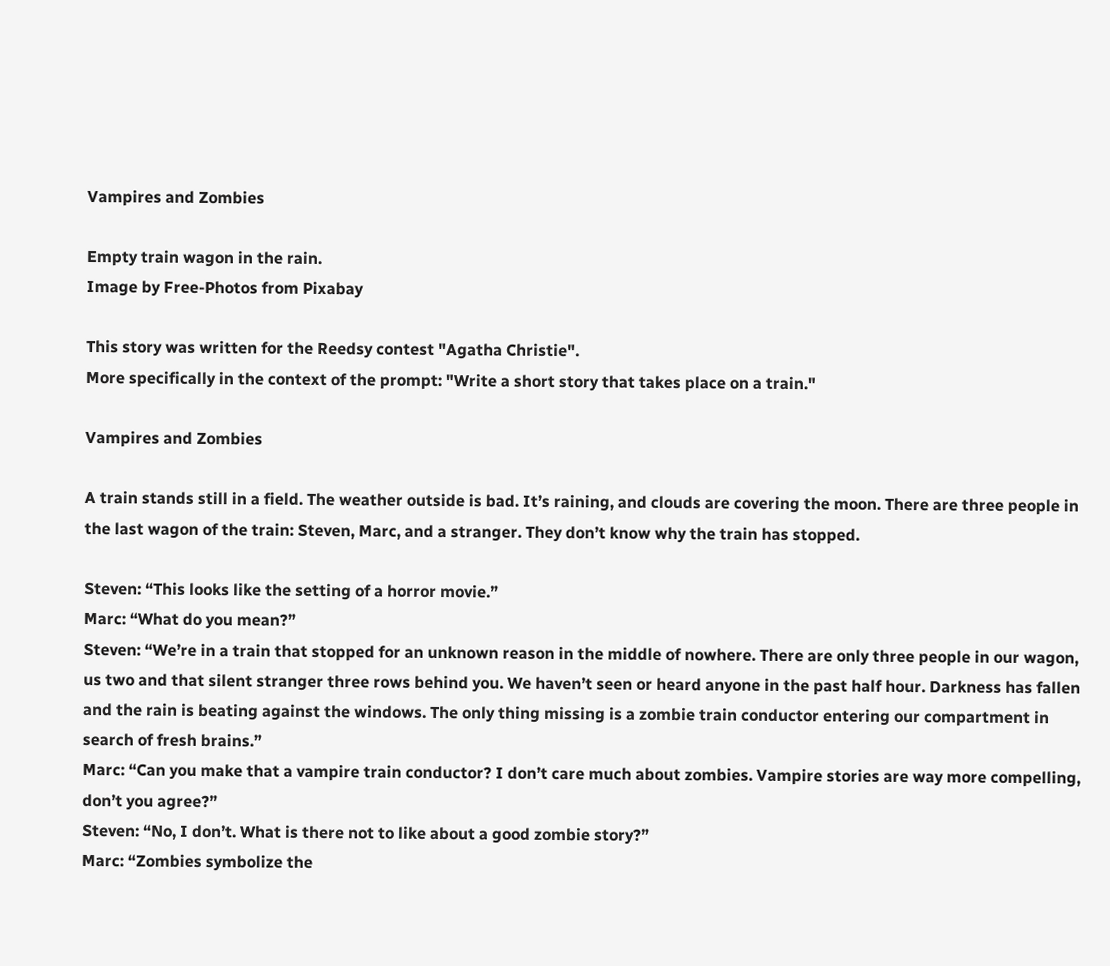Vampires and Zombies

Empty train wagon in the rain.
Image by Free-Photos from Pixabay

This story was written for the Reedsy contest "Agatha Christie".
More specifically in the context of the prompt: "Write a short story that takes place on a train."

Vampires and Zombies

A train stands still in a field. The weather outside is bad. It’s raining, and clouds are covering the moon. There are three people in the last wagon of the train: Steven, Marc, and a stranger. They don’t know why the train has stopped.

Steven: “This looks like the setting of a horror movie.”
Marc: “What do you mean?”
Steven: “We’re in a train that stopped for an unknown reason in the middle of nowhere. There are only three people in our wagon, us two and that silent stranger three rows behind you. We haven’t seen or heard anyone in the past half hour. Darkness has fallen and the rain is beating against the windows. The only thing missing is a zombie train conductor entering our compartment in search of fresh brains.”
Marc: “Can you make that a vampire train conductor? I don’t care much about zombies. Vampire stories are way more compelling, don’t you agree?”
Steven: “No, I don’t. What is there not to like about a good zombie story?”
Marc: “Zombies symbolize the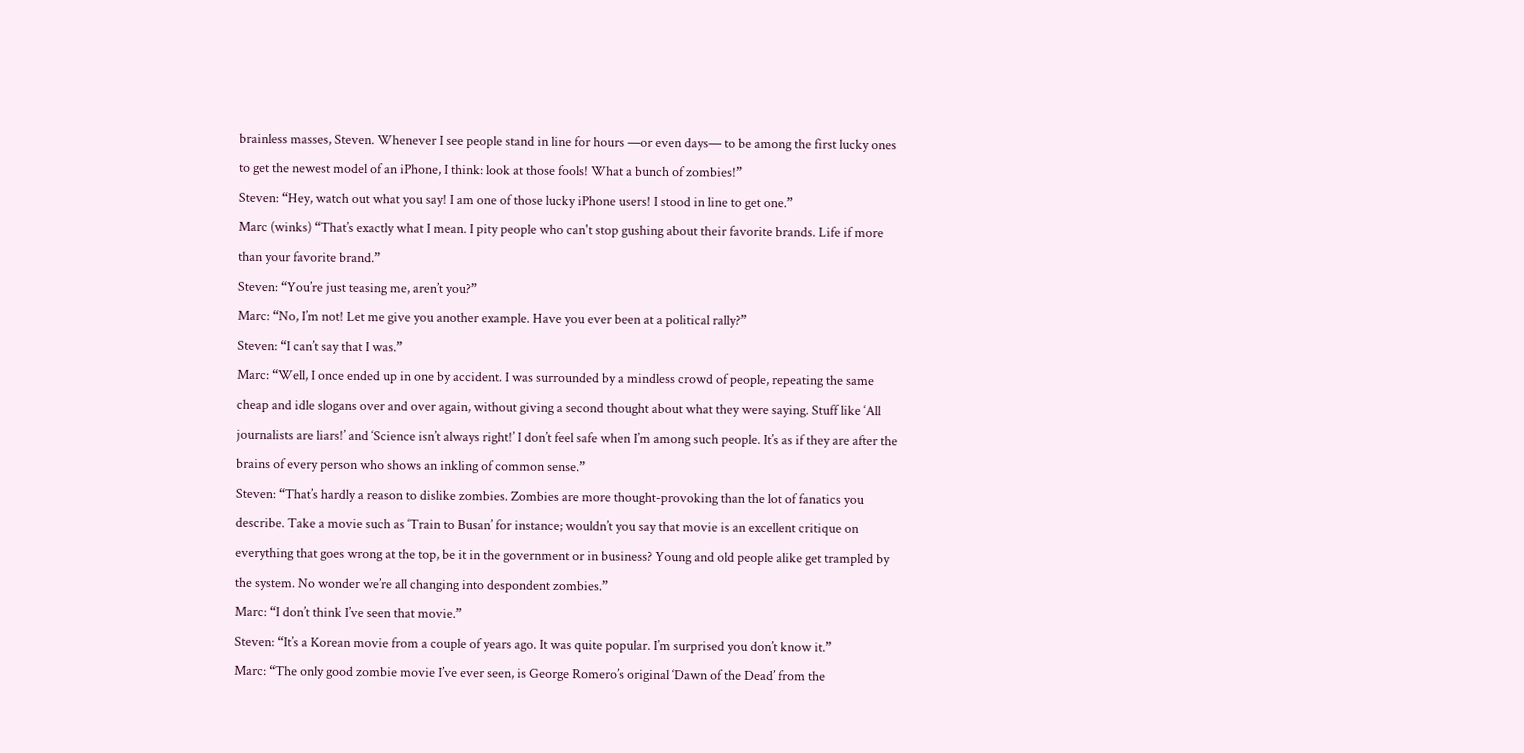brainless masses, Steven. Whenever I see people stand in line for hours —or even days— to be among the first lucky ones to get the newest model of an iPhone, I think: look at those fools! What a bunch of zombies!”
Steven: “Hey, watch out what you say! I am one of those lucky iPhone users! I stood in line to get one.”
Marc (winks) “That’s exactly what I mean. I pity people who can't stop gushing about their favorite brands. Life if more than your favorite brand.”
Steven: “You’re just teasing me, aren’t you?”
Marc: “No, I’m not! Let me give you another example. Have you ever been at a political rally?”
Steven: “I can’t say that I was.”
Marc: “Well, I once ended up in one by accident. I was surrounded by a mindless crowd of people, repeating the same cheap and idle slogans over and over again, without giving a second thought about what they were saying. Stuff like ‘All journalists are liars!’ and ‘Science isn’t always right!’ I don’t feel safe when I’m among such people. It’s as if they are after the brains of every person who shows an inkling of common sense.”
Steven: “That’s hardly a reason to dislike zombies. Zombies are more thought-provoking than the lot of fanatics you describe. Take a movie such as ‘Train to Busan’ for instance; wouldn’t you say that movie is an excellent critique on everything that goes wrong at the top, be it in the government or in business? Young and old people alike get trampled by the system. No wonder we’re all changing into despondent zombies.”
Marc: “I don’t think I’ve seen that movie.”
Steven: “It’s a Korean movie from a couple of years ago. It was quite popular. I’m surprised you don’t know it.”
Marc: “The only good zombie movie I’ve ever seen, is George Romero’s original ‘Dawn of the Dead’ from the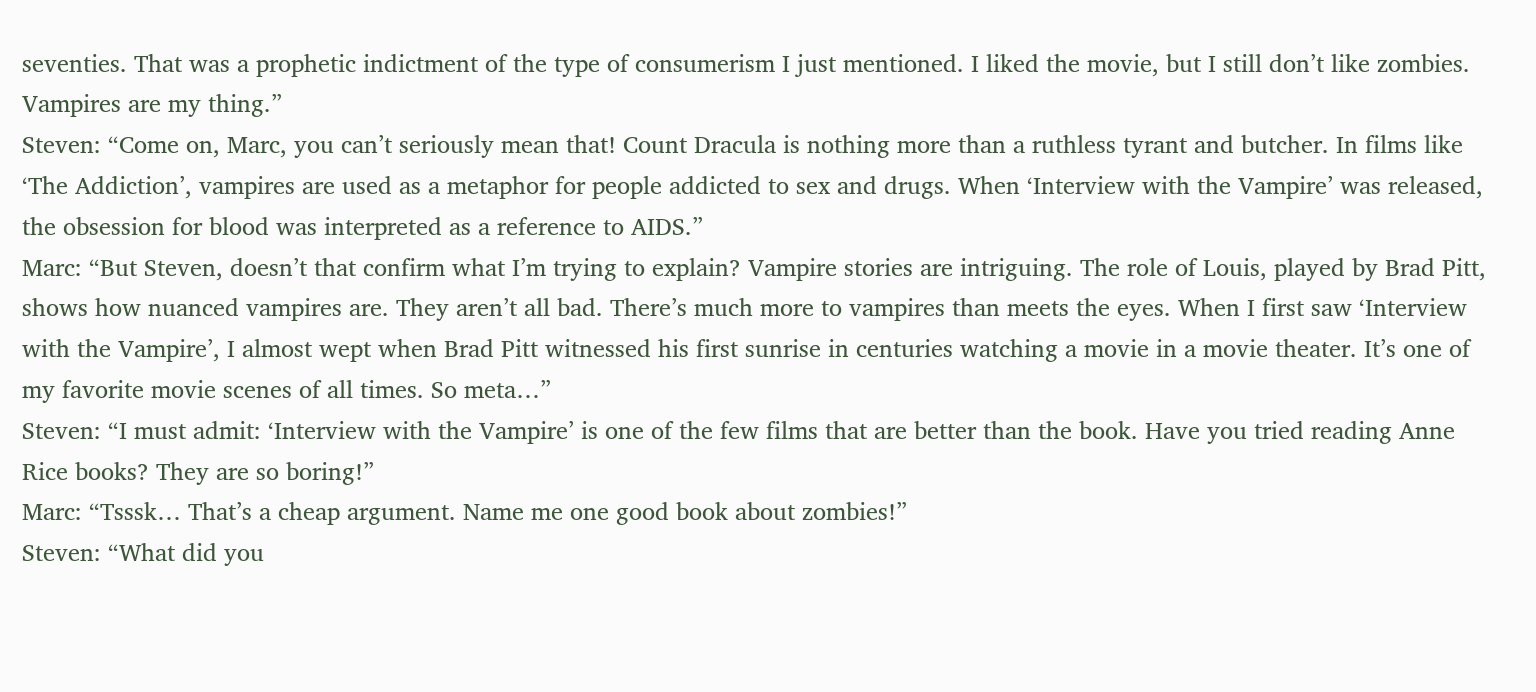seventies. That was a prophetic indictment of the type of consumerism I just mentioned. I liked the movie, but I still don’t like zombies. Vampires are my thing.”
Steven: “Come on, Marc, you can’t seriously mean that! Count Dracula is nothing more than a ruthless tyrant and butcher. In films like ‘The Addiction’, vampires are used as a metaphor for people addicted to sex and drugs. When ‘Interview with the Vampire’ was released, the obsession for blood was interpreted as a reference to AIDS.”
Marc: “But Steven, doesn’t that confirm what I’m trying to explain? Vampire stories are intriguing. The role of Louis, played by Brad Pitt, shows how nuanced vampires are. They aren’t all bad. There’s much more to vampires than meets the eyes. When I first saw ‘Interview with the Vampire’, I almost wept when Brad Pitt witnessed his first sunrise in centuries watching a movie in a movie theater. It’s one of my favorite movie scenes of all times. So meta…”
Steven: “I must admit: ‘Interview with the Vampire’ is one of the few films that are better than the book. Have you tried reading Anne Rice books? They are so boring!”
Marc: “Tsssk… That’s a cheap argument. Name me one good book about zombies!”
Steven: “What did you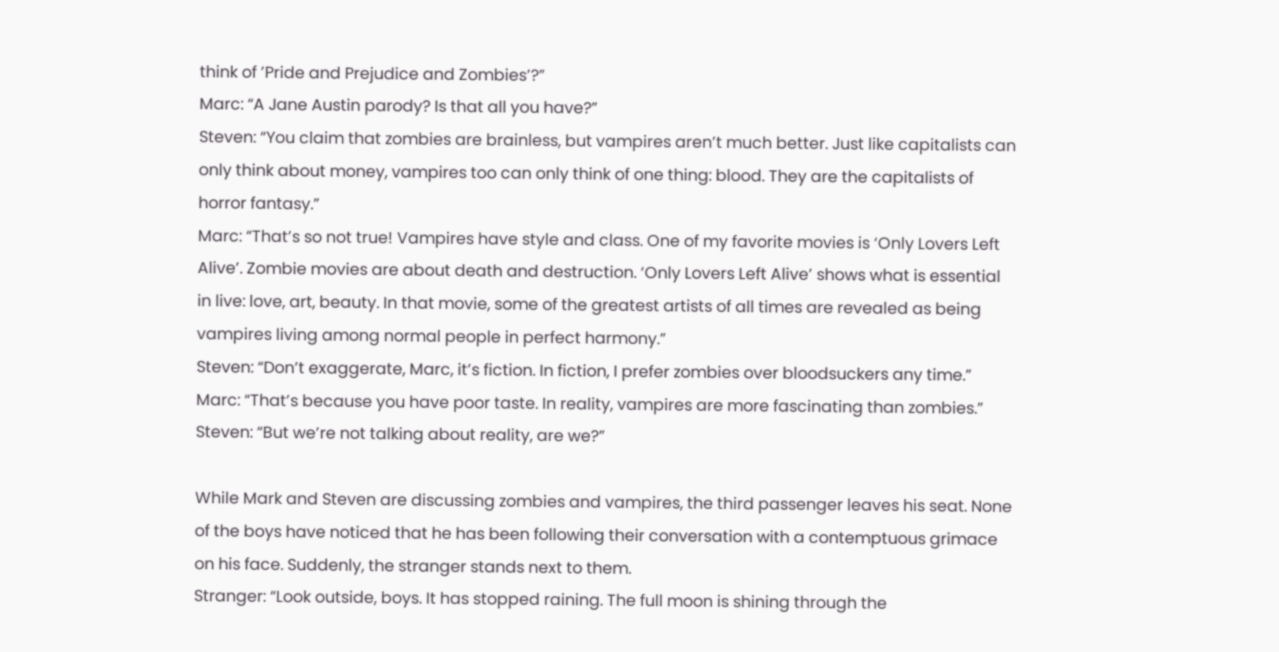think of ’Pride and Prejudice and Zombies’?”
Marc: “A Jane Austin parody? Is that all you have?”
Steven: “You claim that zombies are brainless, but vampires aren’t much better. Just like capitalists can only think about money, vampires too can only think of one thing: blood. They are the capitalists of horror fantasy.”
Marc: “That’s so not true! Vampires have style and class. One of my favorite movies is ‘Only Lovers Left Alive’. Zombie movies are about death and destruction. ‘Only Lovers Left Alive’ shows what is essential in live: love, art, beauty. In that movie, some of the greatest artists of all times are revealed as being vampires living among normal people in perfect harmony.”
Steven: “Don’t exaggerate, Marc, it’s fiction. In fiction, I prefer zombies over bloodsuckers any time.”
Marc: “That’s because you have poor taste. In reality, vampires are more fascinating than zombies.”
Steven: “But we’re not talking about reality, are we?”

While Mark and Steven are discussing zombies and vampires, the third passenger leaves his seat. None of the boys have noticed that he has been following their conversation with a contemptuous grimace on his face. Suddenly, the stranger stands next to them.
Stranger: “Look outside, boys. It has stopped raining. The full moon is shining through the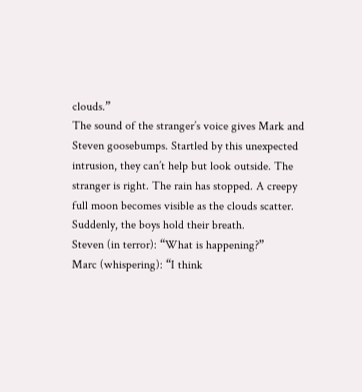clouds.”
The sound of the stranger’s voice gives Mark and Steven goosebumps. Startled by this unexpected intrusion, they can’t help but look outside. The stranger is right. The rain has stopped. A creepy full moon becomes visible as the clouds scatter. Suddenly, the boys hold their breath.
Steven (in terror): “What is happening?”
Marc (whispering): “I think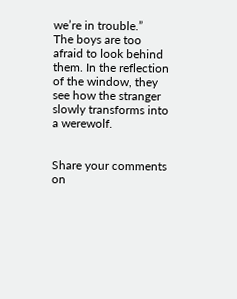we’re in trouble.”
The boys are too afraid to look behind them. In the reflection of the window, they see how the stranger slowly transforms into a werewolf.


Share your comments on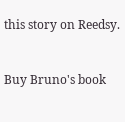this story on Reedsy.


Buy Bruno's book